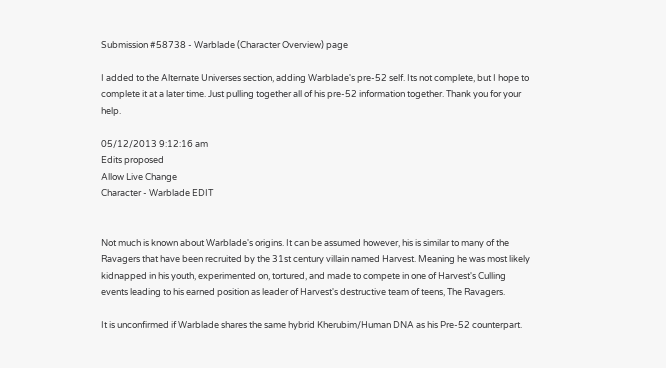Submission #58738 - Warblade (Character Overview) page

I added to the Alternate Universes section, adding Warblade's pre-52 self. Its not complete, but I hope to complete it at a later time. Just pulling together all of his pre-52 information together. Thank you for your help.

05/12/2013 9:12:16 am
Edits proposed
Allow Live Change
Character - Warblade EDIT


Not much is known about Warblade's origins. It can be assumed however, his is similar to many of the Ravagers that have been recruited by the 31st century villain named Harvest. Meaning he was most likely kidnapped in his youth, experimented on, tortured, and made to compete in one of Harvest's Culling events leading to his earned position as leader of Harvest's destructive team of teens, The Ravagers.

It is unconfirmed if Warblade shares the same hybrid Kherubim/Human DNA as his Pre-52 counterpart.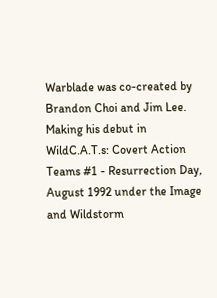Warblade was co-created by Brandon Choi and Jim Lee. Making his debut in WildC.A.T.s: Covert Action Teams #1 - Resurrection Day, August 1992 under the Image and Wildstorm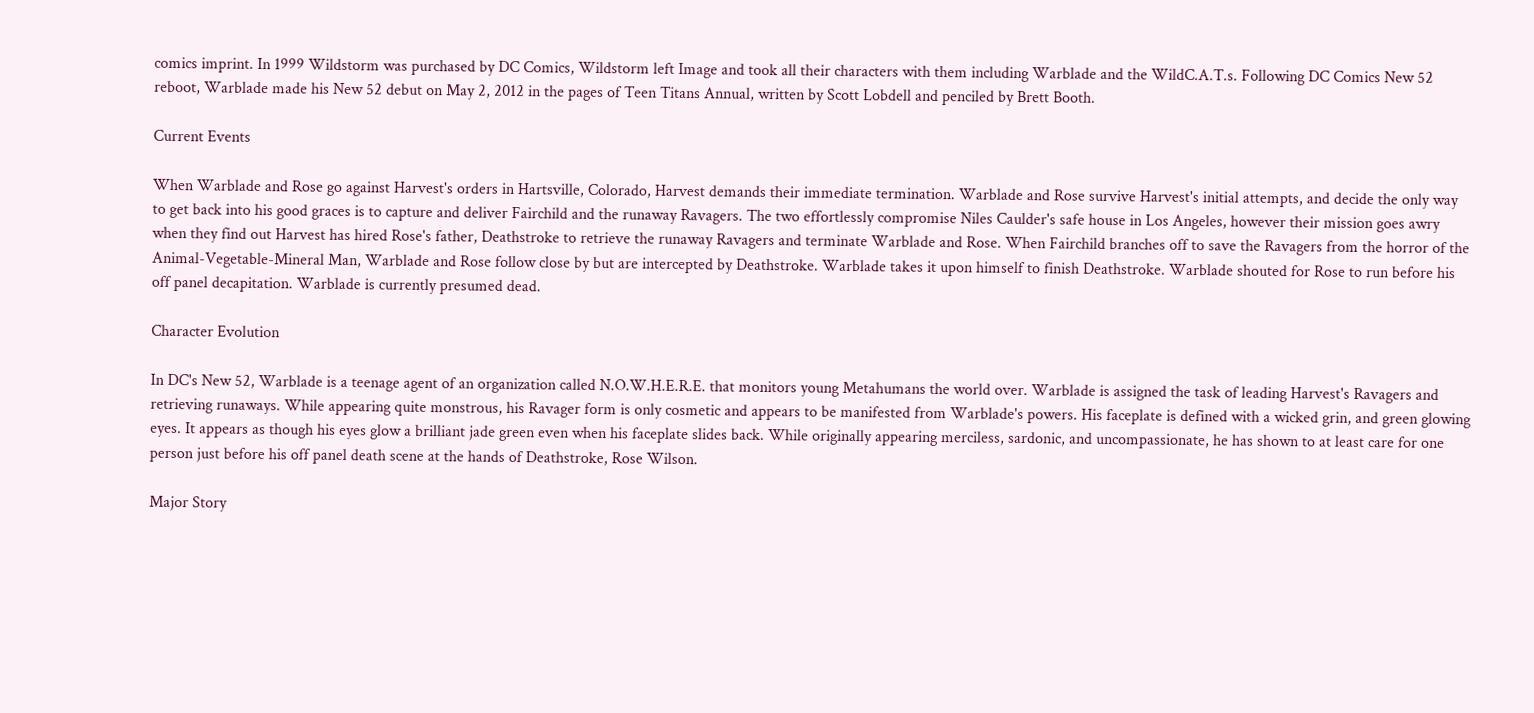comics imprint. In 1999 Wildstorm was purchased by DC Comics, Wildstorm left Image and took all their characters with them including Warblade and the WildC.A.T.s. Following DC Comics New 52 reboot, Warblade made his New 52 debut on May 2, 2012 in the pages of Teen Titans Annual, written by Scott Lobdell and penciled by Brett Booth.

Current Events

When Warblade and Rose go against Harvest's orders in Hartsville, Colorado, Harvest demands their immediate termination. Warblade and Rose survive Harvest's initial attempts, and decide the only way to get back into his good graces is to capture and deliver Fairchild and the runaway Ravagers. The two effortlessly compromise Niles Caulder's safe house in Los Angeles, however their mission goes awry when they find out Harvest has hired Rose's father, Deathstroke to retrieve the runaway Ravagers and terminate Warblade and Rose. When Fairchild branches off to save the Ravagers from the horror of the Animal-Vegetable-Mineral Man, Warblade and Rose follow close by but are intercepted by Deathstroke. Warblade takes it upon himself to finish Deathstroke. Warblade shouted for Rose to run before his off panel decapitation. Warblade is currently presumed dead.

Character Evolution

In DC's New 52, Warblade is a teenage agent of an organization called N.O.W.H.E.R.E. that monitors young Metahumans the world over. Warblade is assigned the task of leading Harvest's Ravagers and retrieving runaways. While appearing quite monstrous, his Ravager form is only cosmetic and appears to be manifested from Warblade's powers. His faceplate is defined with a wicked grin, and green glowing eyes. It appears as though his eyes glow a brilliant jade green even when his faceplate slides back. While originally appearing merciless, sardonic, and uncompassionate, he has shown to at least care for one person just before his off panel death scene at the hands of Deathstroke, Rose Wilson.

Major Story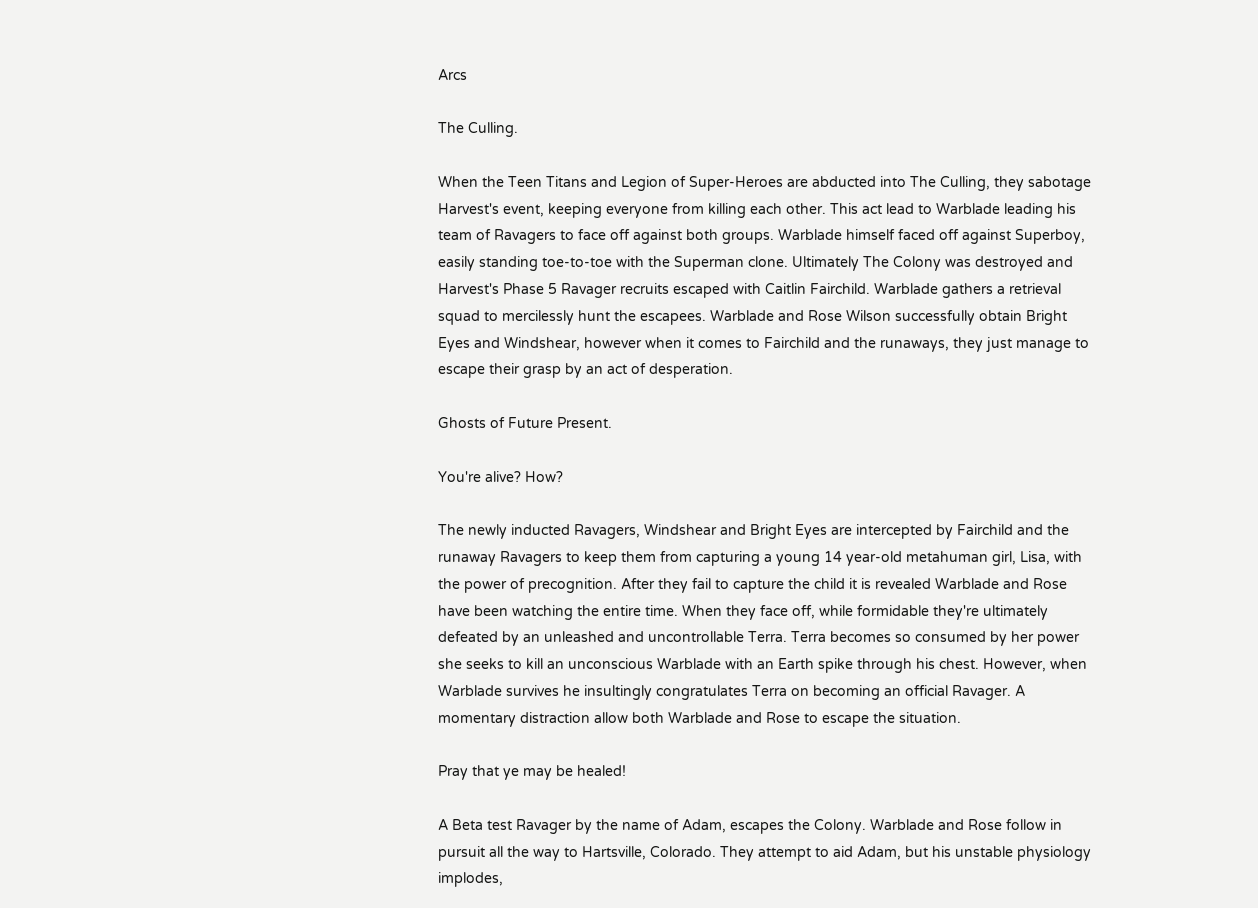Arcs

The Culling.

When the Teen Titans and Legion of Super-Heroes are abducted into The Culling, they sabotage Harvest's event, keeping everyone from killing each other. This act lead to Warblade leading his team of Ravagers to face off against both groups. Warblade himself faced off against Superboy, easily standing toe-to-toe with the Superman clone. Ultimately The Colony was destroyed and Harvest's Phase 5 Ravager recruits escaped with Caitlin Fairchild. Warblade gathers a retrieval squad to mercilessly hunt the escapees. Warblade and Rose Wilson successfully obtain Bright Eyes and Windshear, however when it comes to Fairchild and the runaways, they just manage to escape their grasp by an act of desperation.

Ghosts of Future Present.

You're alive? How?

The newly inducted Ravagers, Windshear and Bright Eyes are intercepted by Fairchild and the runaway Ravagers to keep them from capturing a young 14 year-old metahuman girl, Lisa, with the power of precognition. After they fail to capture the child it is revealed Warblade and Rose have been watching the entire time. When they face off, while formidable they're ultimately defeated by an unleashed and uncontrollable Terra. Terra becomes so consumed by her power she seeks to kill an unconscious Warblade with an Earth spike through his chest. However, when Warblade survives he insultingly congratulates Terra on becoming an official Ravager. A momentary distraction allow both Warblade and Rose to escape the situation.

Pray that ye may be healed!

A Beta test Ravager by the name of Adam, escapes the Colony. Warblade and Rose follow in pursuit all the way to Hartsville, Colorado. They attempt to aid Adam, but his unstable physiology implodes,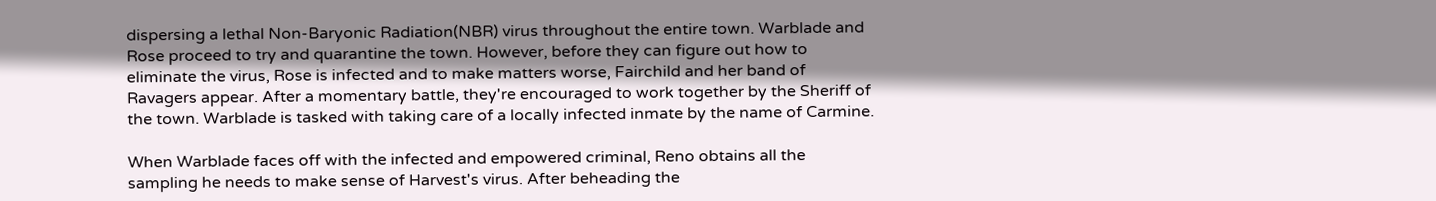dispersing a lethal Non-Baryonic Radiation(NBR) virus throughout the entire town. Warblade and Rose proceed to try and quarantine the town. However, before they can figure out how to eliminate the virus, Rose is infected and to make matters worse, Fairchild and her band of Ravagers appear. After a momentary battle, they're encouraged to work together by the Sheriff of the town. Warblade is tasked with taking care of a locally infected inmate by the name of Carmine.

When Warblade faces off with the infected and empowered criminal, Reno obtains all the sampling he needs to make sense of Harvest's virus. After beheading the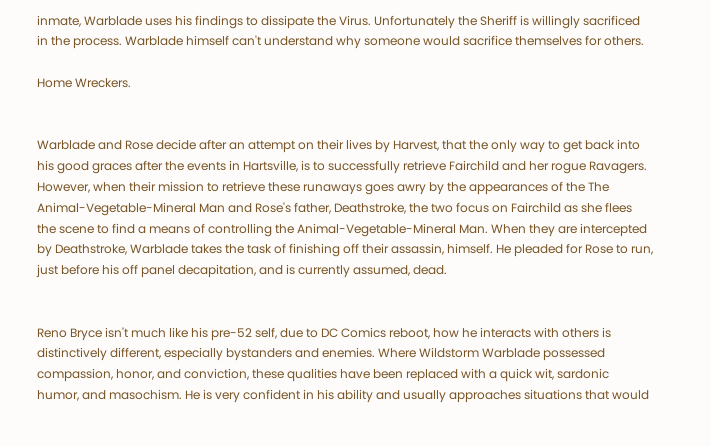inmate, Warblade uses his findings to dissipate the Virus. Unfortunately the Sheriff is willingly sacrificed in the process. Warblade himself can't understand why someone would sacrifice themselves for others.

Home Wreckers.


Warblade and Rose decide after an attempt on their lives by Harvest, that the only way to get back into his good graces after the events in Hartsville, is to successfully retrieve Fairchild and her rogue Ravagers. However, when their mission to retrieve these runaways goes awry by the appearances of the The Animal-Vegetable-Mineral Man and Rose's father, Deathstroke, the two focus on Fairchild as she flees the scene to find a means of controlling the Animal-Vegetable-Mineral Man. When they are intercepted by Deathstroke, Warblade takes the task of finishing off their assassin, himself. He pleaded for Rose to run, just before his off panel decapitation, and is currently assumed, dead.


Reno Bryce isn't much like his pre-52 self, due to DC Comics reboot, how he interacts with others is distinctively different, especially bystanders and enemies. Where Wildstorm Warblade possessed compassion, honor, and conviction, these qualities have been replaced with a quick wit, sardonic humor, and masochism. He is very confident in his ability and usually approaches situations that would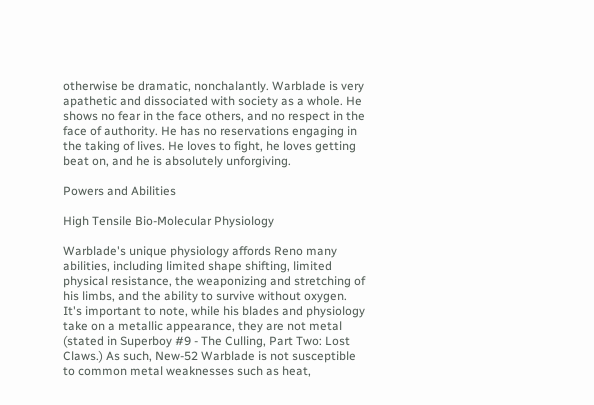otherwise be dramatic, nonchalantly. Warblade is very apathetic and dissociated with society as a whole. He shows no fear in the face others, and no respect in the face of authority. He has no reservations engaging in the taking of lives. He loves to fight, he loves getting beat on, and he is absolutely unforgiving.

Powers and Abilities

High Tensile Bio-Molecular Physiology

Warblade's unique physiology affords Reno many abilities, including limited shape shifting, limited physical resistance, the weaponizing and stretching of his limbs, and the ability to survive without oxygen. It's important to note, while his blades and physiology take on a metallic appearance, they are not metal (stated in Superboy #9 - The Culling, Part Two: Lost Claws.) As such, New-52 Warblade is not susceptible to common metal weaknesses such as heat,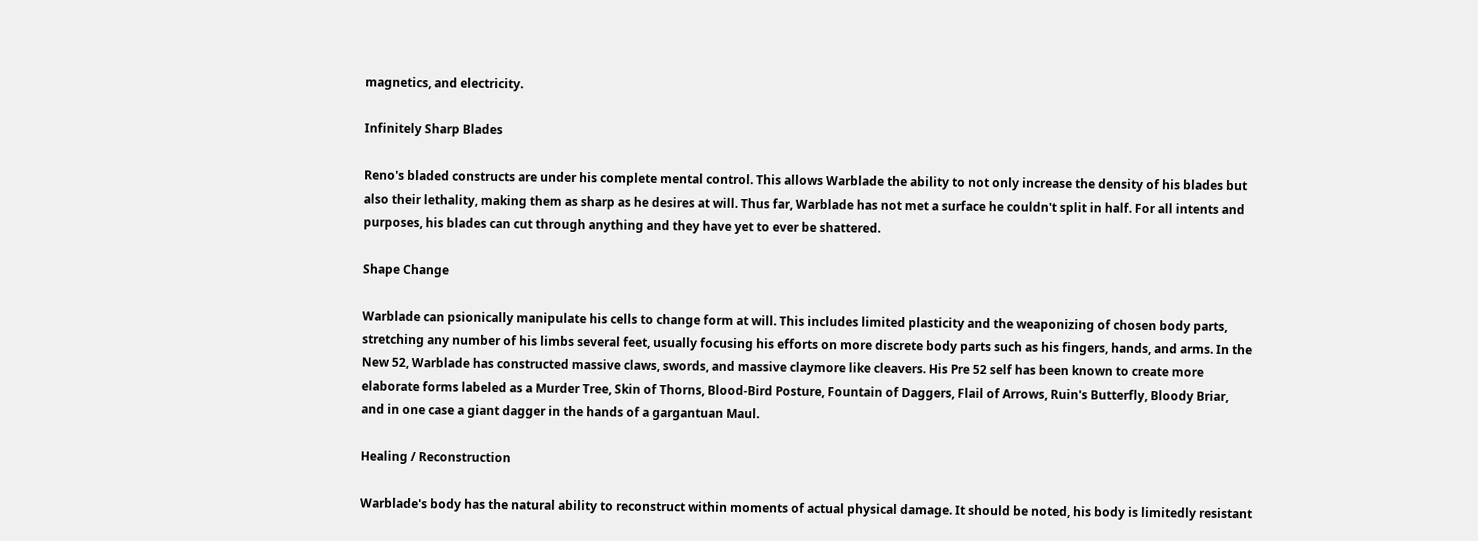magnetics, and electricity.

Infinitely Sharp Blades

Reno's bladed constructs are under his complete mental control. This allows Warblade the ability to not only increase the density of his blades but also their lethality, making them as sharp as he desires at will. Thus far, Warblade has not met a surface he couldn't split in half. For all intents and purposes, his blades can cut through anything and they have yet to ever be shattered.

Shape Change

Warblade can psionically manipulate his cells to change form at will. This includes limited plasticity and the weaponizing of chosen body parts, stretching any number of his limbs several feet, usually focusing his efforts on more discrete body parts such as his fingers, hands, and arms. In the New 52, Warblade has constructed massive claws, swords, and massive claymore like cleavers. His Pre 52 self has been known to create more elaborate forms labeled as a Murder Tree, Skin of Thorns, Blood-Bird Posture, Fountain of Daggers, Flail of Arrows, Ruin's Butterfly, Bloody Briar, and in one case a giant dagger in the hands of a gargantuan Maul.

Healing / Reconstruction

Warblade's body has the natural ability to reconstruct within moments of actual physical damage. It should be noted, his body is limitedly resistant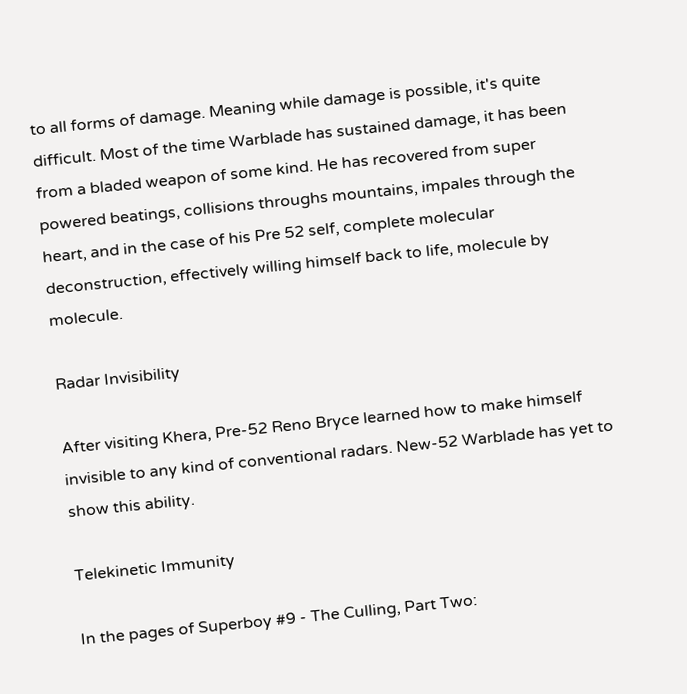to all forms of damage. Meaning while damage is possible, it's quite difficult. Most of the time Warblade has sustained damage, it has been from a bladed weapon of some kind. He has recovered from super powered beatings, collisions throughs mountains, impales through the heart, and in the case of his Pre 52 self, complete molecular deconstruction, effectively willing himself back to life, molecule by molecule.

Radar Invisibility

After visiting Khera, Pre-52 Reno Bryce learned how to make himself invisible to any kind of conventional radars. New-52 Warblade has yet to show this ability.

Telekinetic Immunity

In the pages of Superboy #9 - The Culling, Part Two: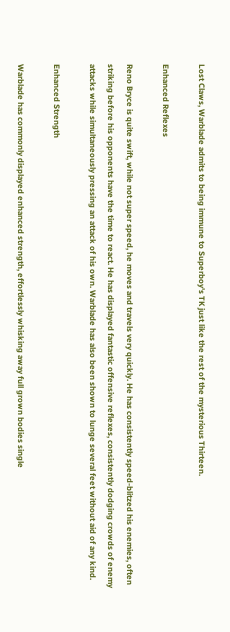Lost Claws, Warblade admits to being immune to Superboy's TK just like the rest of the mysterious Thirteen.

Enhanced Reflexes

Reno Bryce is quite swift, while not super speed, he moves and travels very quickly. He has consistently speed-blitzed his enemies, often striking before his opponents have the time to react. He has displayed fantastic offensive reflexes, consistently dodging crowds of enemy attacks while simultaneously pressing an attack of his own. Warblade has also been shown to lunge several feet without aid of any kind.

Enhanced Strength

Warblade has commonly displayed enhanced strength, effortlessly whisking away full grown bodies single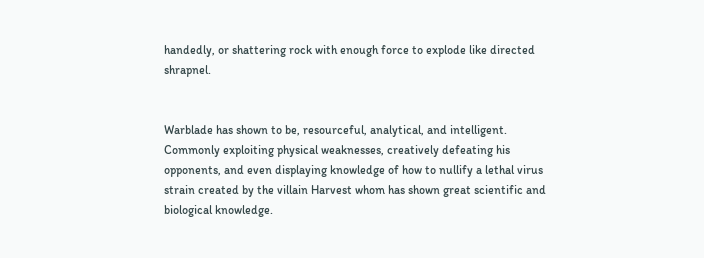handedly, or shattering rock with enough force to explode like directed shrapnel.


Warblade has shown to be, resourceful, analytical, and intelligent. Commonly exploiting physical weaknesses, creatively defeating his opponents, and even displaying knowledge of how to nullify a lethal virus strain created by the villain Harvest whom has shown great scientific and biological knowledge.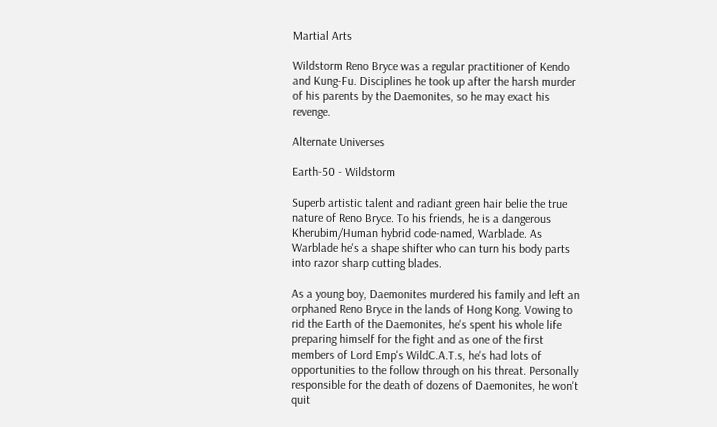Martial Arts

Wildstorm Reno Bryce was a regular practitioner of Kendo and Kung-Fu. Disciplines he took up after the harsh murder of his parents by the Daemonites, so he may exact his revenge.

Alternate Universes

Earth-50 - Wildstorm

Superb artistic talent and radiant green hair belie the true nature of Reno Bryce. To his friends, he is a dangerous Kherubim/Human hybrid code-named, Warblade. As Warblade he's a shape shifter who can turn his body parts into razor sharp cutting blades.

As a young boy, Daemonites murdered his family and left an orphaned Reno Bryce in the lands of Hong Kong. Vowing to rid the Earth of the Daemonites, he's spent his whole life preparing himself for the fight and as one of the first members of Lord Emp's WildC.A.T.s, he's had lots of opportunities to the follow through on his threat. Personally responsible for the death of dozens of Daemonites, he won't quit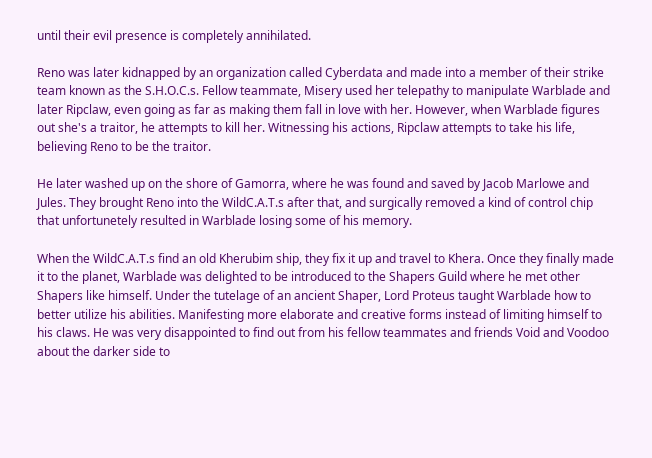until their evil presence is completely annihilated.

Reno was later kidnapped by an organization called Cyberdata and made into a member of their strike team known as the S.H.O.C.s. Fellow teammate, Misery used her telepathy to manipulate Warblade and later Ripclaw, even going as far as making them fall in love with her. However, when Warblade figures out she's a traitor, he attempts to kill her. Witnessing his actions, Ripclaw attempts to take his life, believing Reno to be the traitor.

He later washed up on the shore of Gamorra, where he was found and saved by Jacob Marlowe and Jules. They brought Reno into the WildC.A.T.s after that, and surgically removed a kind of control chip that unfortunetely resulted in Warblade losing some of his memory.

When the WildC.A.T.s find an old Kherubim ship, they fix it up and travel to Khera. Once they finally made it to the planet, Warblade was delighted to be introduced to the Shapers Guild where he met other Shapers like himself. Under the tutelage of an ancient Shaper, Lord Proteus taught Warblade how to better utilize his abilities. Manifesting more elaborate and creative forms instead of limiting himself to his claws. He was very disappointed to find out from his fellow teammates and friends Void and Voodoo about the darker side to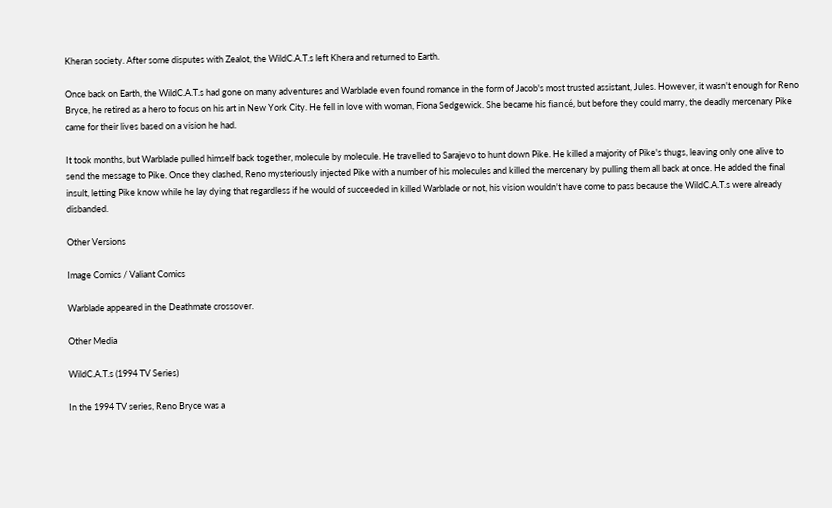Kheran society. After some disputes with Zealot, the WildC.A.T.s left Khera and returned to Earth.

Once back on Earth, the WildC.A.T.s had gone on many adventures and Warblade even found romance in the form of Jacob's most trusted assistant, Jules. However, it wasn't enough for Reno Bryce, he retired as a hero to focus on his art in New York City. He fell in love with woman, Fiona Sedgewick. She became his fiancé, but before they could marry, the deadly mercenary Pike came for their lives based on a vision he had.

It took months, but Warblade pulled himself back together, molecule by molecule. He travelled to Sarajevo to hunt down Pike. He killed a majority of Pike's thugs, leaving only one alive to send the message to Pike. Once they clashed, Reno mysteriously injected Pike with a number of his molecules and killed the mercenary by pulling them all back at once. He added the final insult, letting Pike know while he lay dying that regardless if he would of succeeded in killed Warblade or not, his vision wouldn't have come to pass because the WildC.A.T.s were already disbanded.

Other Versions

Image Comics / Valiant Comics

Warblade appeared in the Deathmate crossover.

Other Media

WildC.A.T.s (1994 TV Series)

In the 1994 TV series, Reno Bryce was a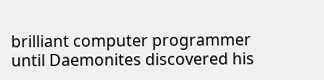brilliant computer programmer until Daemonites discovered his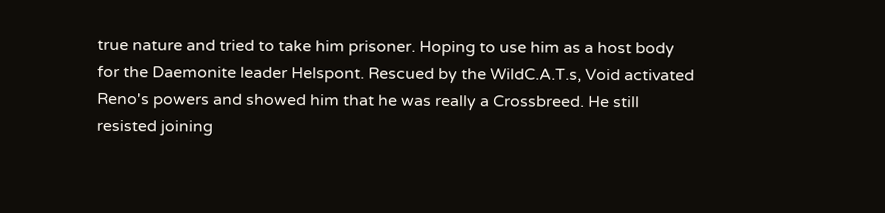true nature and tried to take him prisoner. Hoping to use him as a host body for the Daemonite leader Helspont. Rescued by the WildC.A.T.s, Void activated Reno's powers and showed him that he was really a Crossbreed. He still resisted joining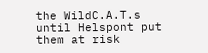the WildC.A.T.s until Helspont put them at risk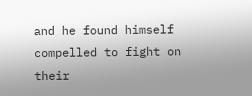and he found himself compelled to fight on their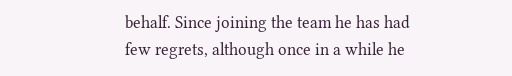behalf. Since joining the team he has had few regrets, although once in a while he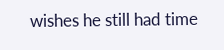wishes he still had time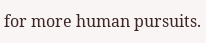for more human pursuits.